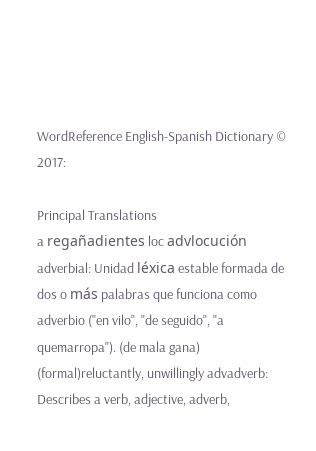WordReference English-Spanish Dictionary © 2017:

Principal Translations
a regañadientes loc advlocución adverbial: Unidad léxica estable formada de dos o más palabras que funciona como adverbio ("en vilo", "de seguido", "a quemarropa"). (de mala gana) (formal)reluctantly, unwillingly advadverb: Describes a verb, adjective, adverb,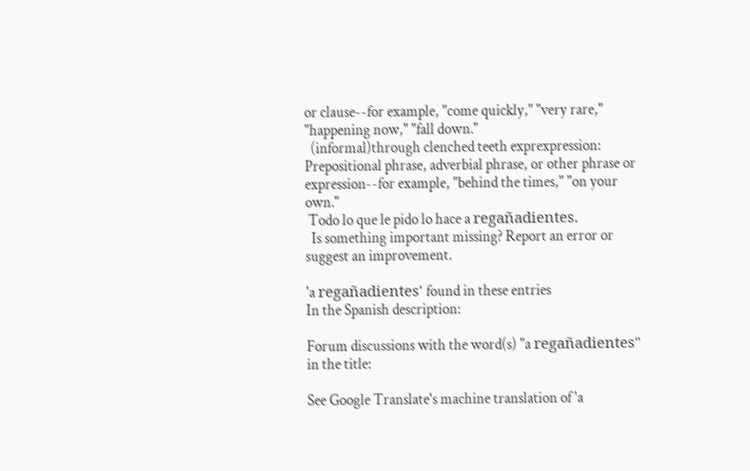or clause--for example, "come quickly," "very rare," "happening now," "fall down."
  (informal)through clenched teeth exprexpression: Prepositional phrase, adverbial phrase, or other phrase or expression--for example, "behind the times," "on your own."
 Todo lo que le pido lo hace a regañadientes.
  Is something important missing? Report an error or suggest an improvement.

'a regañadientes' found in these entries
In the Spanish description:

Forum discussions with the word(s) "a regañadientes" in the title:

See Google Translate's machine translation of 'a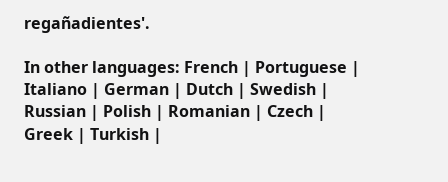regañadientes'.

In other languages: French | Portuguese | Italiano | German | Dutch | Swedish | Russian | Polish | Romanian | Czech | Greek | Turkish |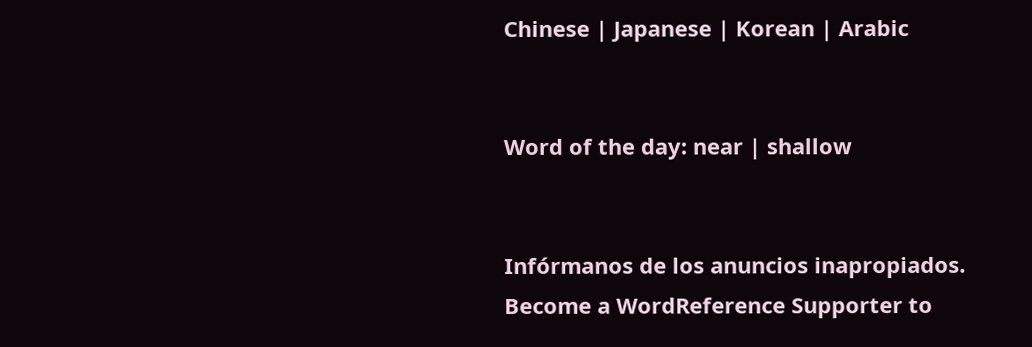Chinese | Japanese | Korean | Arabic


Word of the day: near | shallow


Infórmanos de los anuncios inapropiados.
Become a WordReference Supporter to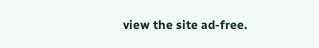view the site ad-free.